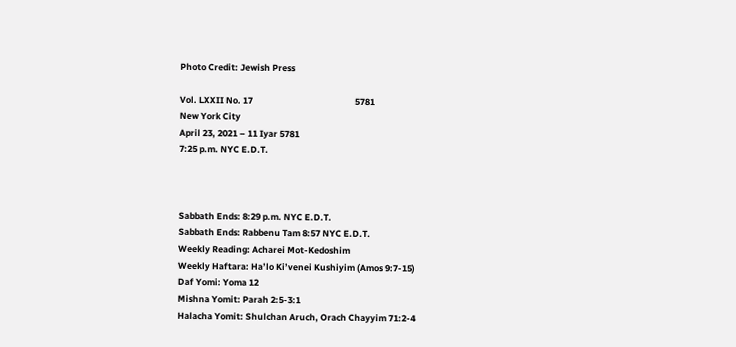Photo Credit: Jewish Press

Vol. LXXII No. 17                                                   5781
New York City
April 23, 2021 – 11 Iyar 5781
7:25 p.m. NYC E.D.T.



Sabbath Ends: 8:29 p.m. NYC E.D.T.
Sabbath Ends: Rabbenu Tam 8:57 NYC E.D.T.
Weekly Reading: Acharei Mot-Kedoshim
Weekly Haftara: Ha’lo Ki’venei Kushiyim (Amos 9:7-15)
Daf Yomi: Yoma 12
Mishna Yomit: Parah 2:5-3:1
Halacha Yomit: Shulchan Aruch, Orach Chayyim 71:2-4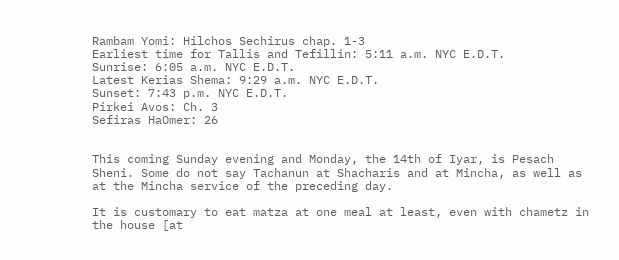Rambam Yomi: Hilchos Sechirus chap. 1-3
Earliest time for Tallis and Tefillin: 5:11 a.m. NYC E.D.T.
Sunrise: 6:05 a.m. NYC E.D.T.
Latest Kerias Shema: 9:29 a.m. NYC E.D.T.
Sunset: 7:43 p.m. NYC E.D.T.
Pirkei Avos: Ch. 3
Sefiras HaOmer: 26


This coming Sunday evening and Monday, the 14th of Iyar, is Pesach Sheni. Some do not say Tachanun at Shacharis and at Mincha, as well as at the Mincha service of the preceding day.

It is customary to eat matza at one meal at least, even with chametz in the house [at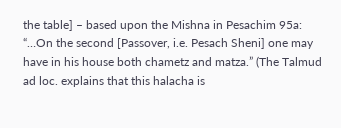the table] – based upon the Mishna in Pesachim 95a: “…On the second [Passover, i.e. Pesach Sheni] one may have in his house both chametz and matza.” (The Talmud ad loc. explains that this halacha is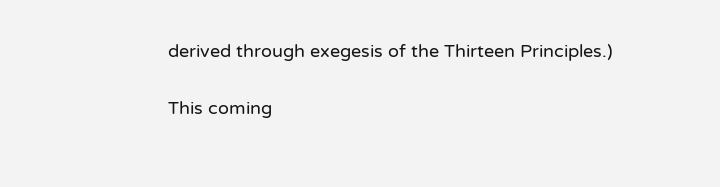derived through exegesis of the Thirteen Principles.)

This coming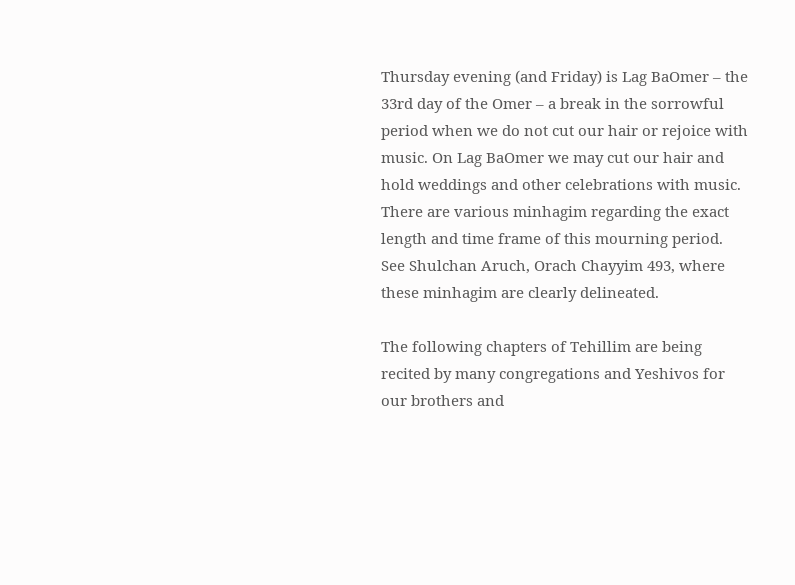Thursday evening (and Friday) is Lag BaOmer – the 33rd day of the Omer – a break in the sorrowful period when we do not cut our hair or rejoice with music. On Lag BaOmer we may cut our hair and hold weddings and other celebrations with music. There are various minhagim regarding the exact length and time frame of this mourning period. See Shulchan Aruch, Orach Chayyim 493, where these minhagim are clearly delineated.

The following chapters of Tehillim are being recited by many congregations and Yeshivos for our brothers and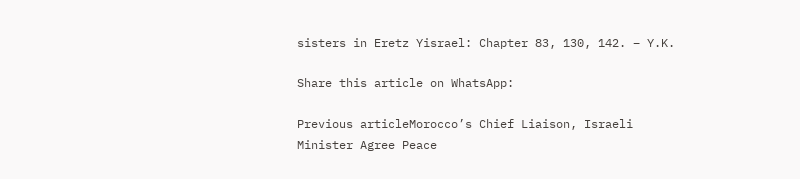sisters in Eretz Yisrael: Chapter 83, 130, 142. – Y.K.

Share this article on WhatsApp:

Previous articleMorocco’s Chief Liaison, Israeli Minister Agree Peace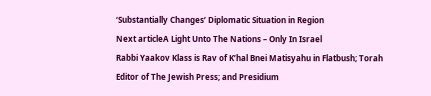‘Substantially Changes’ Diplomatic Situation in Region
Next articleA Light Unto The Nations – Only In Israel
Rabbi Yaakov Klass is Rav of K’hal Bnei Matisyahu in Flatbush; Torah Editor of The Jewish Press; and Presidium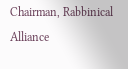Chairman, Rabbinical Alliance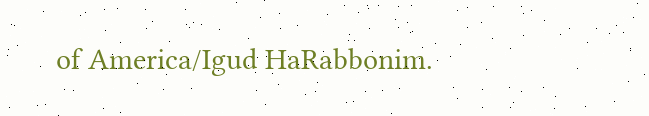of America/Igud HaRabbonim.